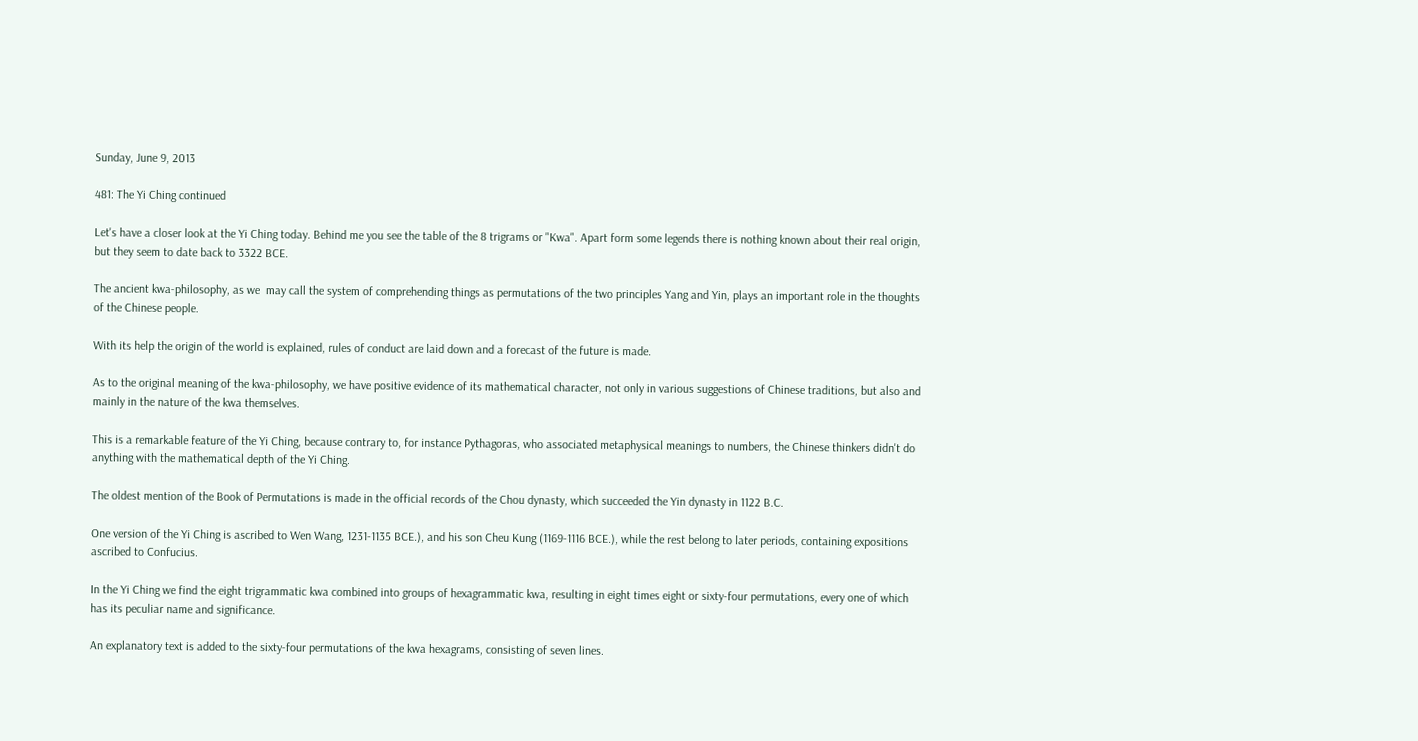Sunday, June 9, 2013

481: The Yi Ching continued

Let's have a closer look at the Yi Ching today. Behind me you see the table of the 8 trigrams or "Kwa". Apart form some legends there is nothing known about their real origin, but they seem to date back to 3322 BCE.

The ancient kwa-philosophy, as we  may call the system of comprehending things as permutations of the two principles Yang and Yin, plays an important role in the thoughts of the Chinese people.

With its help the origin of the world is explained, rules of conduct are laid down and a forecast of the future is made.

As to the original meaning of the kwa-philosophy, we have positive evidence of its mathematical character, not only in various suggestions of Chinese traditions, but also and mainly in the nature of the kwa themselves.

This is a remarkable feature of the Yi Ching, because contrary to, for instance Pythagoras, who associated metaphysical meanings to numbers, the Chinese thinkers didn't do anything with the mathematical depth of the Yi Ching.

The oldest mention of the Book of Permutations is made in the official records of the Chou dynasty, which succeeded the Yin dynasty in 1122 B.C.

One version of the Yi Ching is ascribed to Wen Wang, 1231-1135 BCE.), and his son Cheu Kung (1169-1116 BCE.), while the rest belong to later periods, containing expositions ascribed to Confucius.

In the Yi Ching we find the eight trigrammatic kwa combined into groups of hexagrammatic kwa, resulting in eight times eight or sixty-four permutations, every one of which has its peculiar name and significance.

An explanatory text is added to the sixty-four permutations of the kwa hexagrams, consisting of seven lines.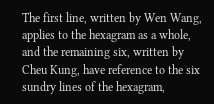The first line, written by Wen Wang,  applies to the hexagram as a whole, and the remaining six, written by Cheu Kung, have reference to the six sundry lines of the hexagram,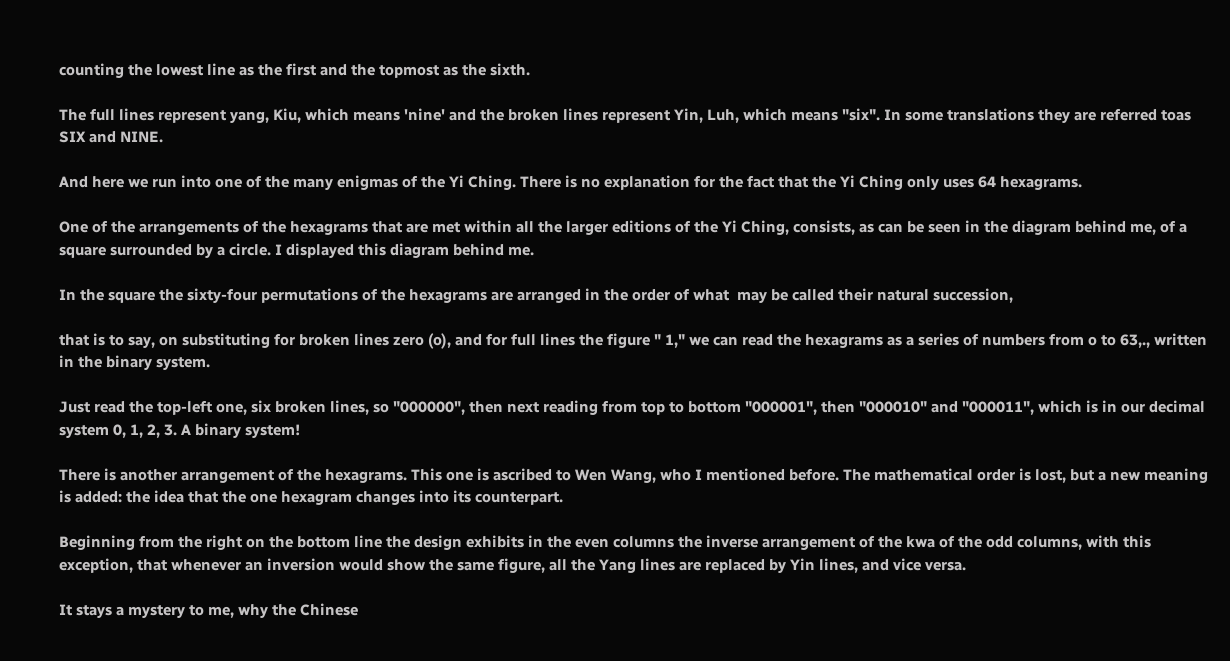counting the lowest line as the first and the topmost as the sixth.

The full lines represent yang, Kiu, which means 'nine' and the broken lines represent Yin, Luh, which means "six". In some translations they are referred toas SIX and NINE.

And here we run into one of the many enigmas of the Yi Ching. There is no explanation for the fact that the Yi Ching only uses 64 hexagrams.

One of the arrangements of the hexagrams that are met within all the larger editions of the Yi Ching, consists, as can be seen in the diagram behind me, of a square surrounded by a circle. I displayed this diagram behind me.

In the square the sixty-four permutations of the hexagrams are arranged in the order of what  may be called their natural succession,

that is to say, on substituting for broken lines zero (o), and for full lines the figure " 1," we can read the hexagrams as a series of numbers from o to 63,., written in the binary system.

Just read the top-left one, six broken lines, so "000000", then next reading from top to bottom "000001", then "000010" and "000011", which is in our decimal system 0, 1, 2, 3. A binary system!

There is another arrangement of the hexagrams. This one is ascribed to Wen Wang, who I mentioned before. The mathematical order is lost, but a new meaning is added: the idea that the one hexagram changes into its counterpart.

Beginning from the right on the bottom line the design exhibits in the even columns the inverse arrangement of the kwa of the odd columns, with this exception, that whenever an inversion would show the same figure, all the Yang lines are replaced by Yin lines, and vice versa.

It stays a mystery to me, why the Chinese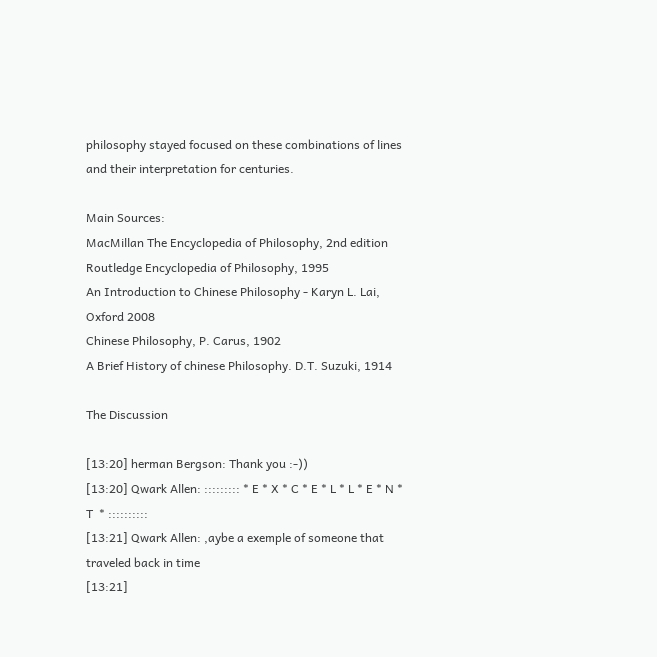philosophy stayed focused on these combinations of lines and their interpretation for centuries.

Main Sources:
MacMillan The Encyclopedia of Philosophy, 2nd edition
Routledge Encyclopedia of Philosophy, 1995
An Introduction to Chinese Philosophy - Karyn L. Lai, Oxford 2008
Chinese Philosophy, P. Carus, 1902
A Brief History of chinese Philosophy. D.T. Suzuki, 1914

The Discussion

[13:20] herman Bergson: Thank you :-))
[13:20] Qwark Allen: ::::::::: * E * X * C * E * L * L * E * N * T  * ::::::::::
[13:21] Qwark Allen: ,aybe a exemple of someone that traveled back in time
[13:21]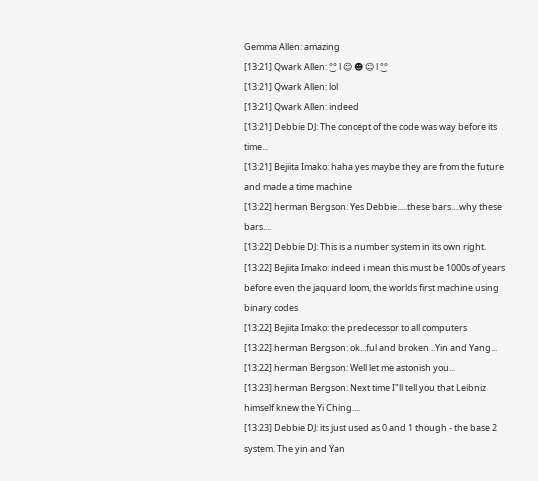Gemma Allen: amazing
[13:21] Qwark Allen: °͜° l ☺ ☻ ☺ l °͜°
[13:21] Qwark Allen: lol
[13:21] Qwark Allen: indeed
[13:21] Debbie DJ: The concept of the code was way before its time...
[13:21] Bejiita Imako: haha yes maybe they are from the future and made a time machine
[13:22] herman Bergson: Yes Debbie.....these bars....why these bars....
[13:22] Debbie DJ: This is a number system in its own right.
[13:22] Bejiita Imako: indeed i mean this must be 1000s of years before even the jaquard loom, the worlds first machine using binary codes
[13:22] Bejiita Imako: the predecessor to all computers
[13:22] herman Bergson: ok...ful and broken ..Yin and Yang...
[13:22] herman Bergson: Well let me astonish you...
[13:23] herman Bergson: Next time I"ll tell you that Leibniz himself knew the Yi Ching....
[13:23] Debbie DJ: its just used as 0 and 1 though - the base 2 system. The yin and Yan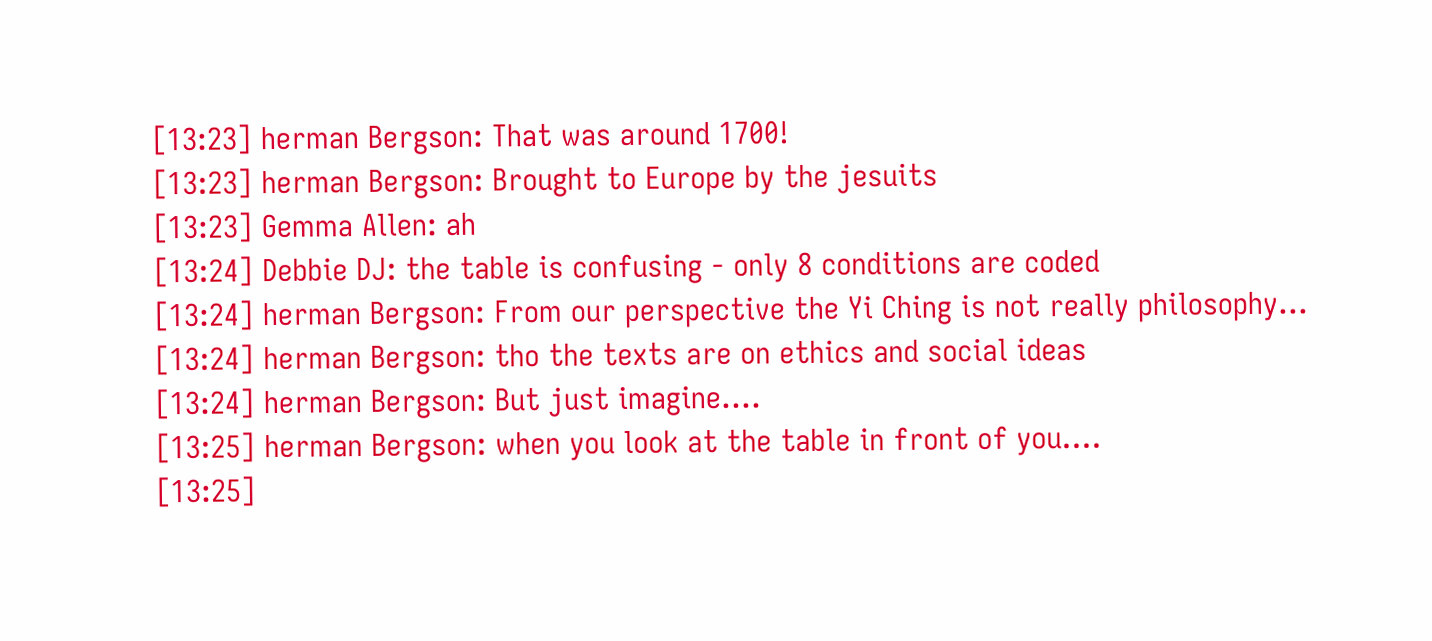[13:23] herman Bergson: That was around 1700!
[13:23] herman Bergson: Brought to Europe by the jesuits
[13:23] Gemma Allen: ah
[13:24] Debbie DJ: the table is confusing - only 8 conditions are coded
[13:24] herman Bergson: From our perspective the Yi Ching is not really philosophy...
[13:24] herman Bergson: tho the texts are on ethics and social ideas
[13:24] herman Bergson: But just imagine....
[13:25] herman Bergson: when you look at the table in front of you....
[13:25]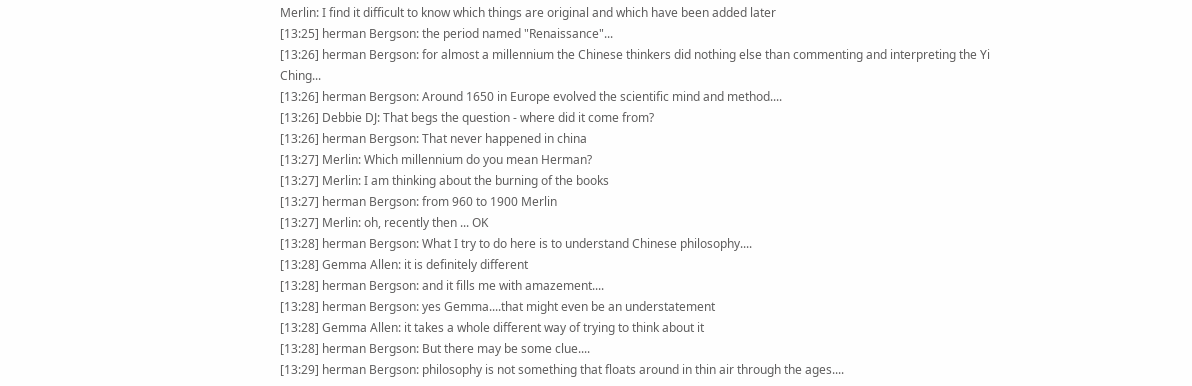Merlin: I find it difficult to know which things are original and which have been added later
[13:25] herman Bergson: the period named "Renaissance"...
[13:26] herman Bergson: for almost a millennium the Chinese thinkers did nothing else than commenting and interpreting the Yi Ching...
[13:26] herman Bergson: Around 1650 in Europe evolved the scientific mind and method....
[13:26] Debbie DJ: That begs the question - where did it come from?
[13:26] herman Bergson: That never happened in china
[13:27] Merlin: Which millennium do you mean Herman?
[13:27] Merlin: I am thinking about the burning of the books
[13:27] herman Bergson: from 960 to 1900 Merlin
[13:27] Merlin: oh, recently then ... OK
[13:28] herman Bergson: What I try to do here is to understand Chinese philosophy....
[13:28] Gemma Allen: it is definitely different
[13:28] herman Bergson: and it fills me with amazement....
[13:28] herman Bergson: yes Gemma....that might even be an understatement
[13:28] Gemma Allen: it takes a whole different way of trying to think about it
[13:28] herman Bergson: But there may be some clue....
[13:29] herman Bergson: philosophy is not something that floats around in thin air through the ages....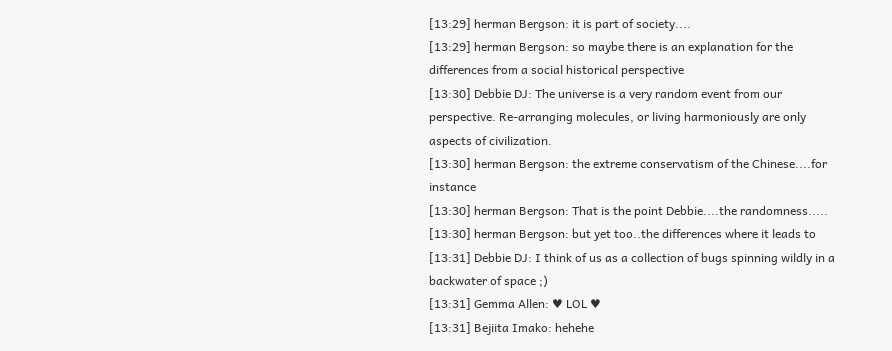[13:29] herman Bergson: it is part of society....
[13:29] herman Bergson: so maybe there is an explanation for the differences from a social historical perspective
[13:30] Debbie DJ: The universe is a very random event from our perspective. Re-arranging molecules, or living harmoniously are only aspects of civilization.
[13:30] herman Bergson: the extreme conservatism of the Chinese....for instance
[13:30] herman Bergson: That is the point Debbie....the randomness.....
[13:30] herman Bergson: but yet too..the differences where it leads to
[13:31] Debbie DJ: I think of us as a collection of bugs spinning wildly in a backwater of space ;)
[13:31] Gemma Allen: ♥ LOL ♥
[13:31] Bejiita Imako: hehehe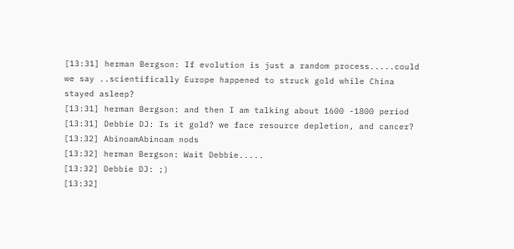[13:31] herman Bergson: If evolution is just a random process.....could we say ..scientifically Europe happened to struck gold while China stayed asleep?
[13:31] herman Bergson: and then I am talking about 1600 -1800 period
[13:31] Debbie DJ: Is it gold? we face resource depletion, and cancer?
[13:32] AbinoamAbinoam nods
[13:32] herman Bergson: Wait Debbie.....
[13:32] Debbie DJ: ;)
[13:32]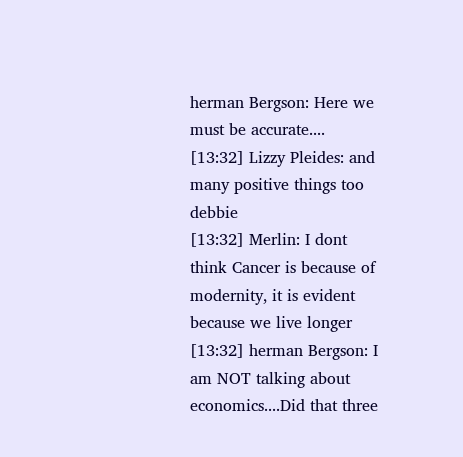herman Bergson: Here we must be accurate....
[13:32] Lizzy Pleides: and many positive things too debbie
[13:32] Merlin: I dont think Cancer is because of modernity, it is evident because we live longer
[13:32] herman Bergson: I am NOT talking about economics....Did that three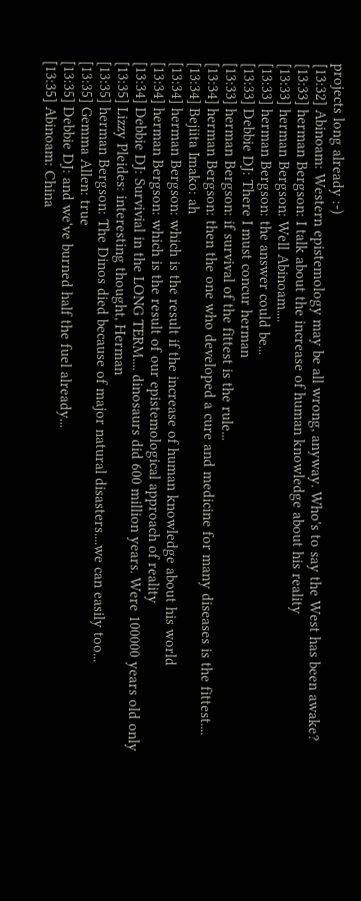projects long already :-)
[13:32] Abinoam: Western epistemology may be all wrong, anyway. Who's to say the West has been awake?
[13:33] herman Bergson: I talk about the increase of human knowledge about his reality
[13:33] herman Bergson: Well Abinoam....
[13:33] herman Bergson: the answer could be...
[13:33] Debbie DJ: There I must concur herman
[13:33] herman Bergson: if survival of the fittest is the rule...
[13:34] herman Bergson: then the one who developed a cure and medicine for many diseases is the fittest....
[13:34] Bejiita Imako: ah
[13:34] herman Bergson: which is the result if the increase of human knowledge about his world
[13:34] herman Bergson: which is the result of our epistemological approach of reality
[13:34] Debbie DJ: Survivial in the LONG TERM.... dinosaurs did 600 million years. Were 100000 years old only
[13:35] Lizzy Pleides: interesting thought, Herman
[13:35] herman Bergson: The Dinos died because of major natural disasters....we can easily too...
[13:35] Gemma Allen: true
[13:35] Debbie DJ: and we've burned half the fuel already...
[13:35] Abinoam: China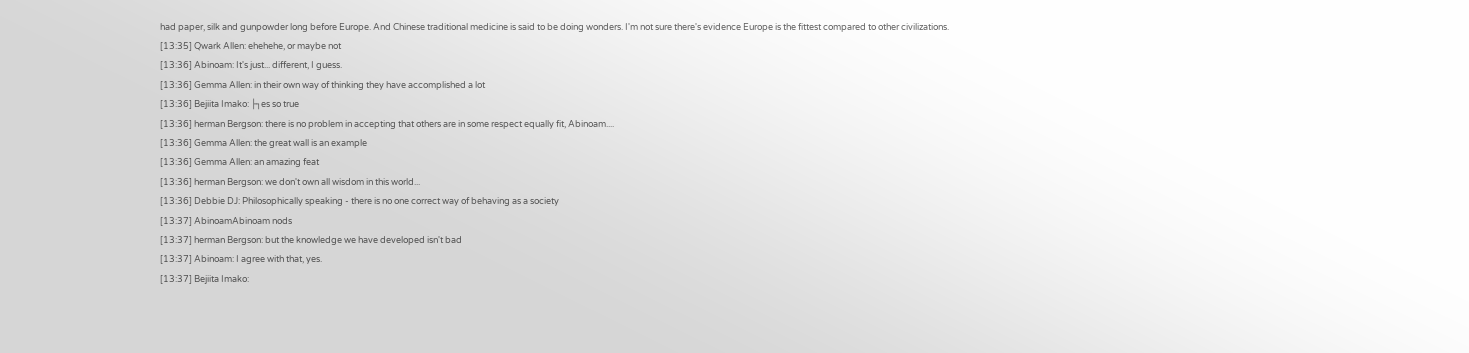had paper, silk and gunpowder long before Europe. And Chinese traditional medicine is said to be doing wonders. I'm not sure there's evidence Europe is the fittest compared to other civilizations.
[13:35] Qwark Allen: ehehehe, or maybe not
[13:36] Abinoam: It's just... different, I guess.
[13:36] Gemma Allen: in their own way of thinking they have accomplished a lot
[13:36] Bejiita Imako: ├┐es so true
[13:36] herman Bergson: there is no problem in accepting that others are in some respect equally fit, Abinoam....
[13:36] Gemma Allen: the great wall is an example
[13:36] Gemma Allen: an amazing feat
[13:36] herman Bergson: we don't own all wisdom in this world...
[13:36] Debbie DJ: Philosophically speaking - there is no one correct way of behaving as a society
[13:37] AbinoamAbinoam nods
[13:37] herman Bergson: but the knowledge we have developed isn't bad
[13:37] Abinoam: I agree with that, yes.
[13:37] Bejiita Imako: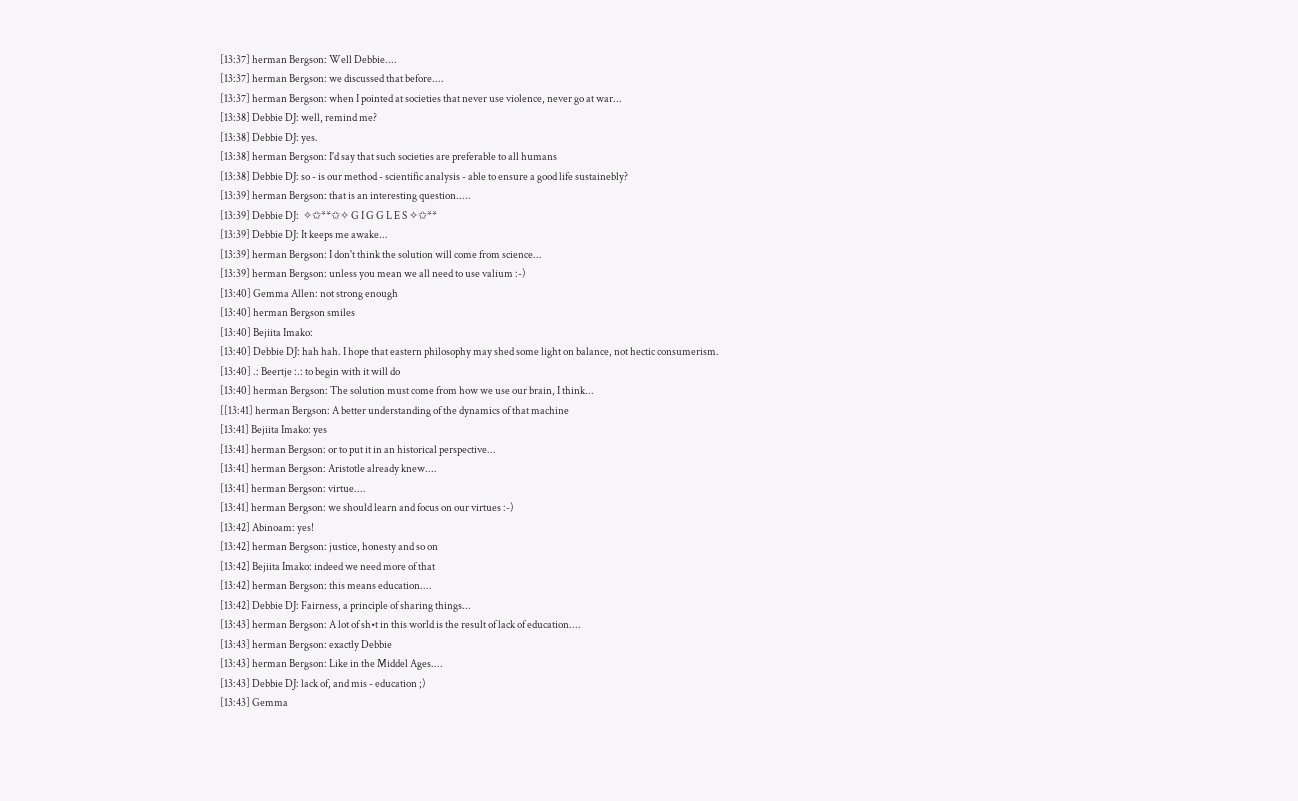[13:37] herman Bergson: Well Debbie....
[13:37] herman Bergson: we discussed that before....
[13:37] herman Bergson: when I pointed at societies that never use violence, never go at war...
[13:38] Debbie DJ: well, remind me?
[13:38] Debbie DJ: yes.
[13:38] herman Bergson: I'd say that such societies are preferable to all humans
[13:38] Debbie DJ: so - is our method - scientific analysis - able to ensure a good life sustainebly?
[13:39] herman Bergson: that is an interesting question.....
[13:39] Debbie DJ:  ✧✩**✩✧ G I G G L E S ✧✩**
[13:39] Debbie DJ: It keeps me awake...
[13:39] herman Bergson: I don't think the solution will come from science...
[13:39] herman Bergson: unless you mean we all need to use valium :-)
[13:40] Gemma Allen: not strong enough
[13:40] herman Bergson smiles
[13:40] Bejiita Imako:
[13:40] Debbie DJ: hah hah. I hope that eastern philosophy may shed some light on balance, not hectic consumerism.
[13:40] .: Beertje :.: to begin with it will do
[13:40] herman Bergson: The solution must come from how we use our brain, I think...
[[13:41] herman Bergson: A better understanding of the dynamics of that machine
[13:41] Bejiita Imako: yes
[13:41] herman Bergson: or to put it in an historical perspective...
[13:41] herman Bergson: Aristotle already knew....
[13:41] herman Bergson: virtue....
[13:41] herman Bergson: we should learn and focus on our virtues :-)
[13:42] Abinoam: yes!
[13:42] herman Bergson: justice, honesty and so on
[13:42] Bejiita Imako: indeed we need more of that
[13:42] herman Bergson: this means education....
[13:42] Debbie DJ: Fairness, a principle of sharing things...
[13:43] herman Bergson: A lot of sh•t in this world is the result of lack of education....
[13:43] herman Bergson: exactly Debbie
[13:43] herman Bergson: Like in the Middel Ages....
[13:43] Debbie DJ: lack of, and mis - education ;)
[13:43] Gemma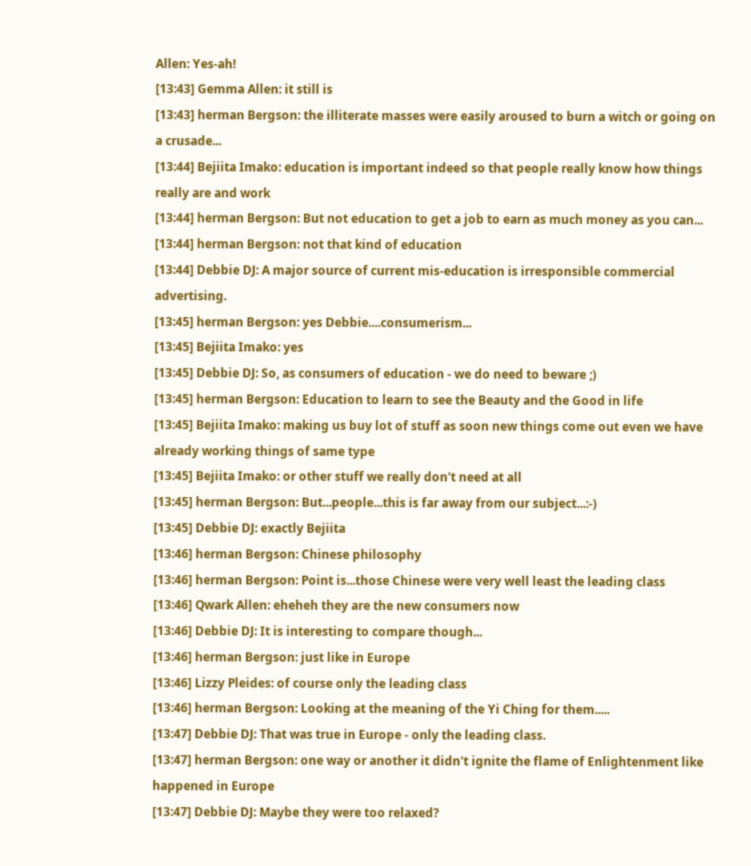Allen: Yes-ah!
[13:43] Gemma Allen: it still is
[13:43] herman Bergson: the illiterate masses were easily aroused to burn a witch or going on  a crusade...
[13:44] Bejiita Imako: education is important indeed so that people really know how things really are and work
[13:44] herman Bergson: But not education to get a job to earn as much money as you can...
[13:44] herman Bergson: not that kind of education
[13:44] Debbie DJ: A major source of current mis-education is irresponsible commercial advertising.
[13:45] herman Bergson: yes Debbie....consumerism...
[13:45] Bejiita Imako: yes
[13:45] Debbie DJ: So, as consumers of education - we do need to beware ;)
[13:45] herman Bergson: Education to learn to see the Beauty and the Good in life
[13:45] Bejiita Imako: making us buy lot of stuff as soon new things come out even we have already working things of same type
[13:45] Bejiita Imako: or other stuff we really don't need at all
[13:45] herman Bergson: But...people...this is far away from our subject...:-)
[13:45] Debbie DJ: exactly Bejiita
[13:46] herman Bergson: Chinese philosophy
[13:46] herman Bergson: Point is...those Chinese were very well least the leading class
[13:46] Qwark Allen: eheheh they are the new consumers now
[13:46] Debbie DJ: It is interesting to compare though...
[13:46] herman Bergson: just like in Europe
[13:46] Lizzy Pleides: of course only the leading class
[13:46] herman Bergson: Looking at the meaning of the Yi Ching for them.....
[13:47] Debbie DJ: That was true in Europe - only the leading class.
[13:47] herman Bergson: one way or another it didn't ignite the flame of Enlightenment like happened in Europe
[13:47] Debbie DJ: Maybe they were too relaxed?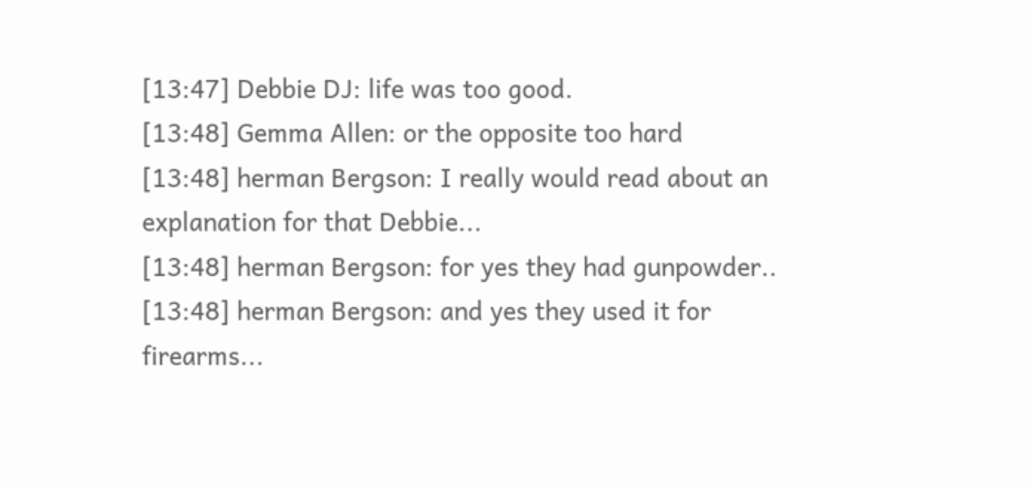[13:47] Debbie DJ: life was too good.
[13:48] Gemma Allen: or the opposite too hard
[13:48] herman Bergson: I really would read about an explanation for that Debbie...
[13:48] herman Bergson: for yes they had gunpowder..
[13:48] herman Bergson: and yes they used it for firearms...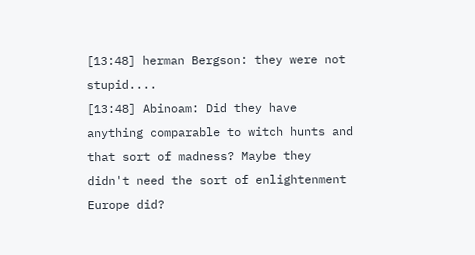[13:48] herman Bergson: they were not stupid....
[13:48] Abinoam: Did they have anything comparable to witch hunts and that sort of madness? Maybe they didn't need the sort of enlightenment Europe did?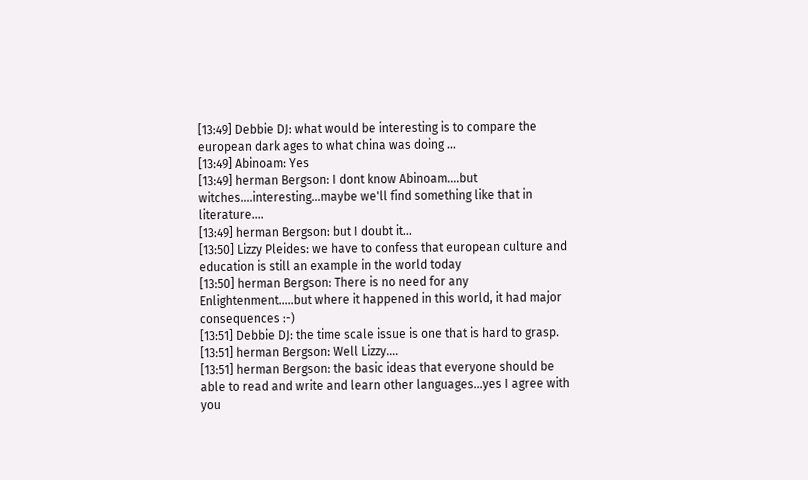[13:49] Debbie DJ: what would be interesting is to compare the european dark ages to what china was doing ...
[13:49] Abinoam: Yes
[13:49] herman Bergson: I dont know Abinoam....but witches....interesting...maybe we'll find something like that in literature....
[13:49] herman Bergson: but I doubt it...
[13:50] Lizzy Pleides: we have to confess that european culture and education is still an example in the world today
[13:50] herman Bergson: There is no need for any Enlightenment.....but where it happened in this world, it had major consequences :-)
[13:51] Debbie DJ: the time scale issue is one that is hard to grasp.
[13:51] herman Bergson: Well Lizzy....
[13:51] herman Bergson: the basic ideas that everyone should be able to read and write and learn other languages...yes I agree with you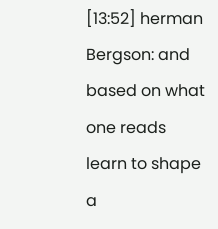[13:52] herman Bergson: and based on what one reads learn to shape a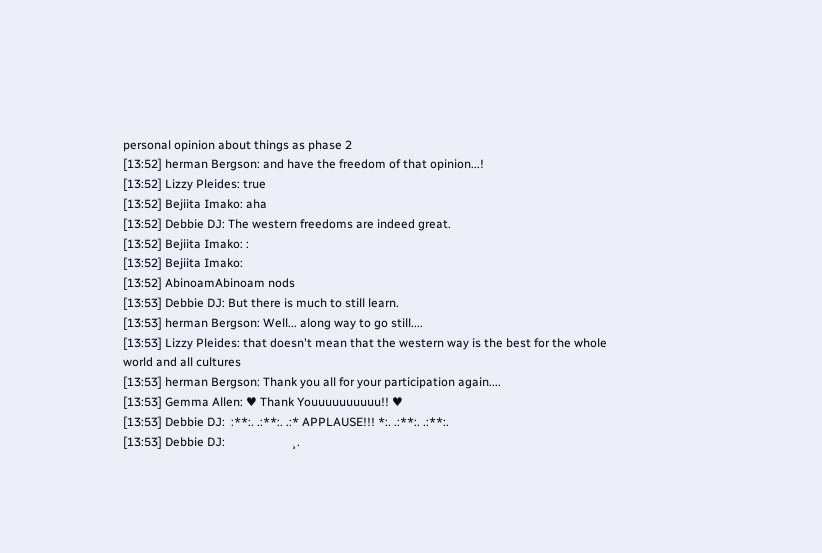personal opinion about things as phase 2
[13:52] herman Bergson: and have the freedom of that opinion...!
[13:52] Lizzy Pleides: true
[13:52] Bejiita Imako: aha
[13:52] Debbie DJ: The western freedoms are indeed great.
[13:52] Bejiita Imako: :
[13:52] Bejiita Imako:
[13:52] AbinoamAbinoam nods
[13:53] Debbie DJ: But there is much to still learn.
[13:53] herman Bergson: Well... along way to go still....
[13:53] Lizzy Pleides: that doesn't mean that the western way is the best for the whole world and all cultures
[13:53] herman Bergson: Thank you all for your participation again....
[13:53] Gemma Allen: ♥ Thank Youuuuuuuuuu!! ♥
[13:53] Debbie DJ:  :**:. .:**:. .:* APPLAUSE!!! *:. .:**:. .:**:.
[13:53] Debbie DJ:                      ¸.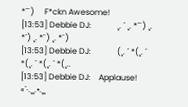*´¨)     F*ckn Awesome!
[13:53] Debbie DJ:             ¸. ´ ¸. *´¨) ¸. *´) ¸. *¨) ¸. *¨)
[13:53] Debbie DJ:             (¸. ´ *(¸. ´ *(¸. ´ *(¸. ´ *(¸..
[13:53] Debbie DJ:    Applause! «´·.¸¸.•.¸¸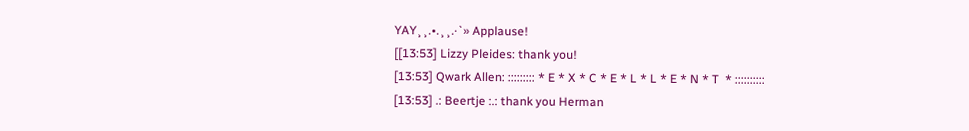YAY¸¸.•.¸¸.·`» Applause!
[[13:53] Lizzy Pleides: thank you!
[13:53] Qwark Allen: ::::::::: * E * X * C * E * L * L * E * N * T  * ::::::::::
[13:53] .: Beertje :.: thank you Herman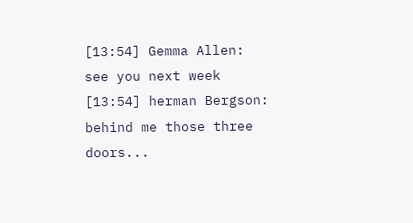[13:54] Gemma Allen: see you next week
[13:54] herman Bergson: behind me those three doors...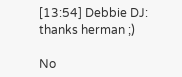[13:54] Debbie DJ: thanks herman ;)

No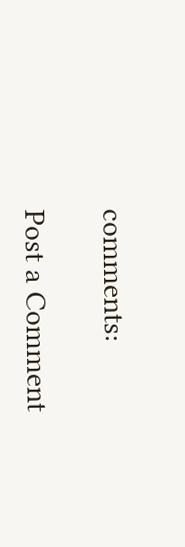comments:

Post a Comment